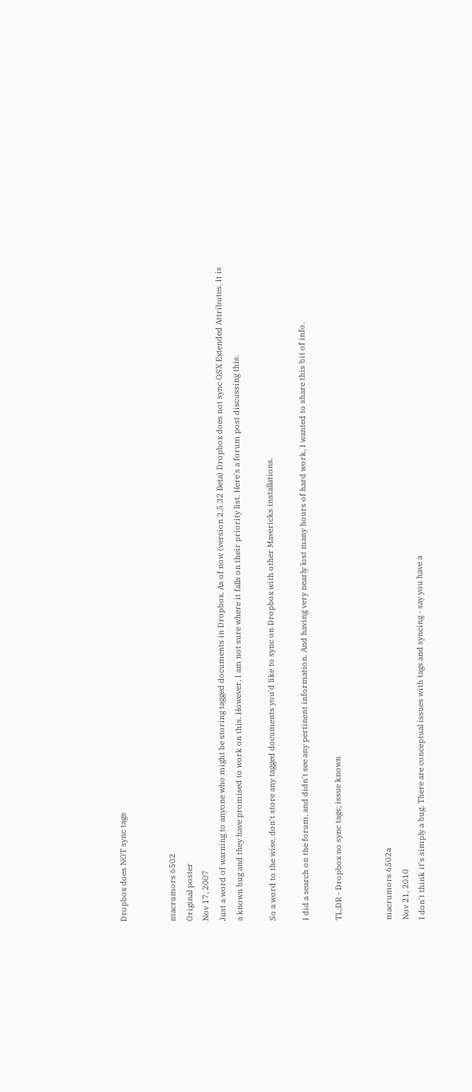Dropbox does NOT sync tags


macrumors 6502
Original poster
Nov 17, 2007
Just a word of warning to anyone who might be storing tagged documents in Dropbox. As of now (version 2.5.32 Beta) Dropbox does not sync OSX Extended Attributes. It is a known bug and they have promised to work on this. However, I am not sure where it falls on their priority list. Here's a forum post discussing this.

So a word to the wise, don't store any tagged documents you'd like to sync on Dropbox with other Mavericks installations.

I did a search on the forum, and didn't see any pertinent information. And having very nearly lost many hours of hard work, I wanted to share this bit of info.

TL;DR - Dropbox no sync tags; issue known


macrumors 6502a
Nov 21, 2010
I don't think it's simply a bug. There are conceptual issues with tags and syncing - say you have a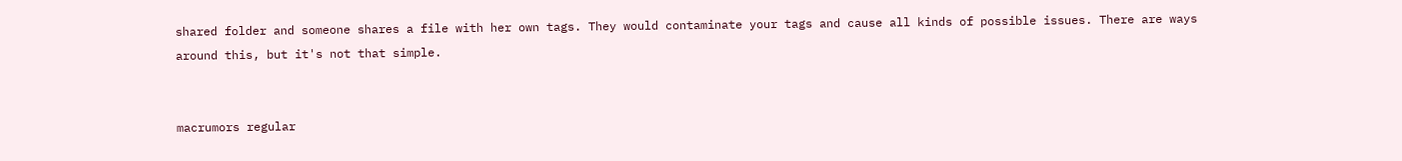shared folder and someone shares a file with her own tags. They would contaminate your tags and cause all kinds of possible issues. There are ways around this, but it's not that simple.


macrumors regular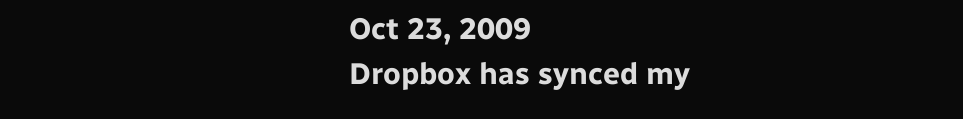Oct 23, 2009
Dropbox has synced my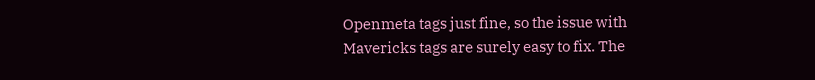Openmeta tags just fine, so the issue with Mavericks tags are surely easy to fix. The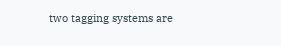two tagging systems are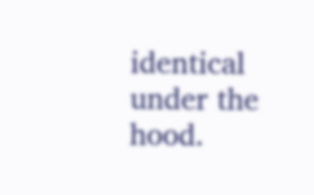identical under the hood.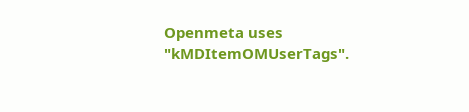Openmeta uses "kMDItemOMUserTags".